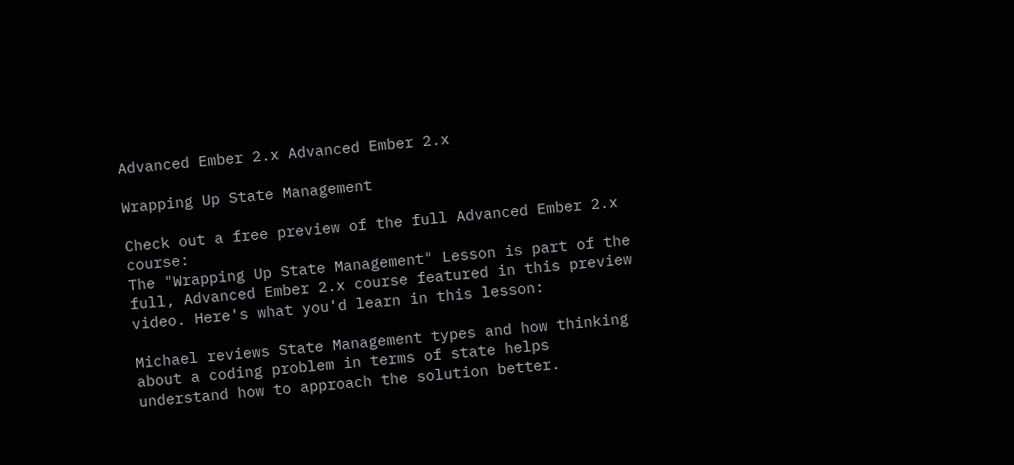Advanced Ember 2.x Advanced Ember 2.x

Wrapping Up State Management

Check out a free preview of the full Advanced Ember 2.x course:
The "Wrapping Up State Management" Lesson is part of the full, Advanced Ember 2.x course featured in this preview video. Here's what you'd learn in this lesson:

Michael reviews State Management types and how thinking about a coding problem in terms of state helps understand how to approach the solution better.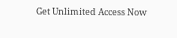Get Unlimited Access Now